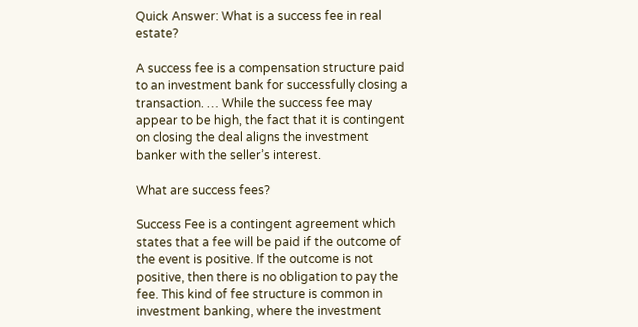Quick Answer: What is a success fee in real estate?

A success fee is a compensation structure paid to an investment bank for successfully closing a transaction. … While the success fee may appear to be high, the fact that it is contingent on closing the deal aligns the investment banker with the seller’s interest.

What are success fees?

Success Fee is a contingent agreement which states that a fee will be paid if the outcome of the event is positive. If the outcome is not positive, then there is no obligation to pay the fee. This kind of fee structure is common in investment banking, where the investment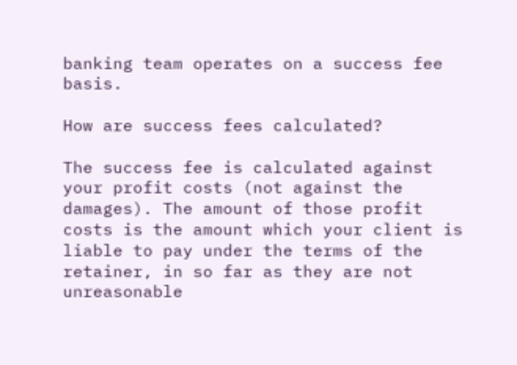banking team operates on a success fee basis.

How are success fees calculated?

The success fee is calculated against your profit costs (not against the damages). The amount of those profit costs is the amount which your client is liable to pay under the terms of the retainer, in so far as they are not unreasonable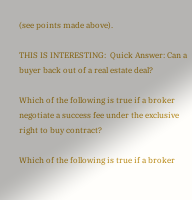(see points made above).

THIS IS INTERESTING:  Quick Answer: Can a buyer back out of a real estate deal?

Which of the following is true if a broker negotiate a success fee under the exclusive right to buy contract?

Which of the following is true if a broker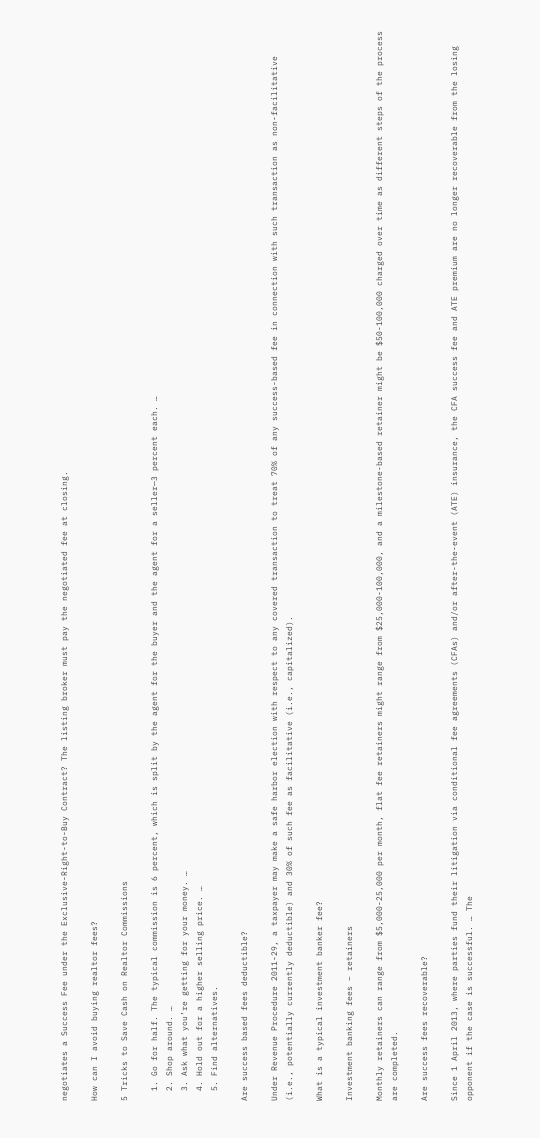negotiates a Success Fee under the Exclusive-Right-to-Buy Contract? The listing broker must pay the negotiated fee at closing.

How can I avoid buying realtor fees?

5 Tricks to Save Cash on Realtor Commissions

  1. Go for half. The typical commission is 6 percent, which is split by the agent for the buyer and the agent for a seller—3 percent each. …
  2. Shop around. …
  3. Ask what you’re getting for your money. …
  4. Hold out for a higher selling price. …
  5. Find alternatives.

Are success based fees deductible?

Under Revenue Procedure 2011-29, a taxpayer may make a safe harbor election with respect to any covered transaction to treat 70% of any success-based fee in connection with such transaction as non-facilitative (i.e., potentially currently deductible) and 30% of such fee as facilitative (i.e., capitalized).

What is a typical investment banker fee?

Investment banking fees – retainers

Monthly retainers can range from $5,000-25,000 per month, flat fee retainers might range from $25,000-100,000, and a milestone-based retainer might be $50-100,000 charged over time as different steps of the process are completed.

Are success fees recoverable?

Since 1 April 2013, where parties fund their litigation via conditional fee agreements (CFAs) and/or after-the-event (ATE) insurance, the CFA success fee and ATE premium are no longer recoverable from the losing opponent if the case is successful. … The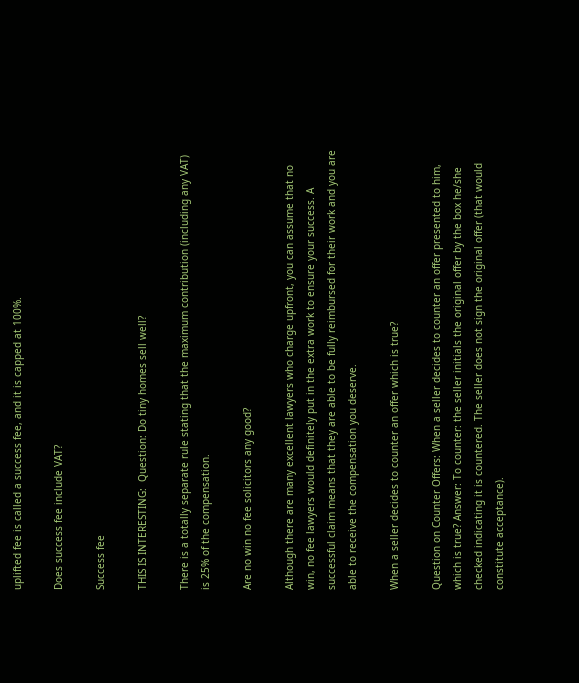uplifted fee is called a success fee, and it is capped at 100%.

Does success fee include VAT?

Success fee

THIS IS INTERESTING:  Question: Do tiny homes sell well?

There is a totally separate rule stating that the maximum contribution (including any VAT) is 25% of the compensation.

Are no win no fee solicitors any good?

Although there are many excellent lawyers who charge upfront, you can assume that no win, no fee lawyers would definitely put in the extra work to ensure your success. A successful claim means that they are able to be fully reimbursed for their work and you are able to receive the compensation you deserve.

When a seller decides to counter an offer which is true?

Question on Counter Offers: When a seller decides to counter an offer presented to him, which is true? Answer: To counter: the seller initials the original offer by the box he/she checked indicating it is countered. The seller does not sign the original offer (that would constitute acceptance).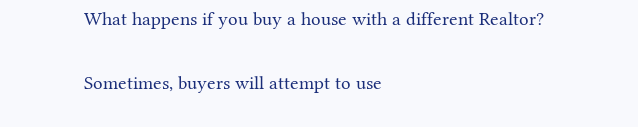What happens if you buy a house with a different Realtor?

Sometimes, buyers will attempt to use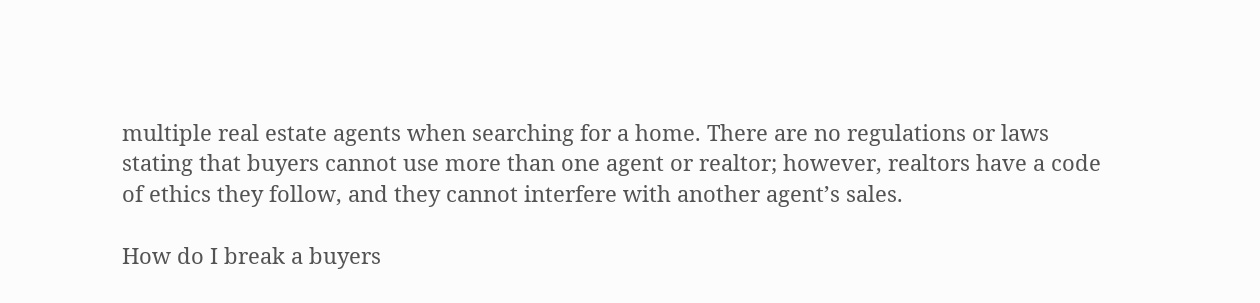multiple real estate agents when searching for a home. There are no regulations or laws stating that buyers cannot use more than one agent or realtor; however, realtors have a code of ethics they follow, and they cannot interfere with another agent’s sales.

How do I break a buyers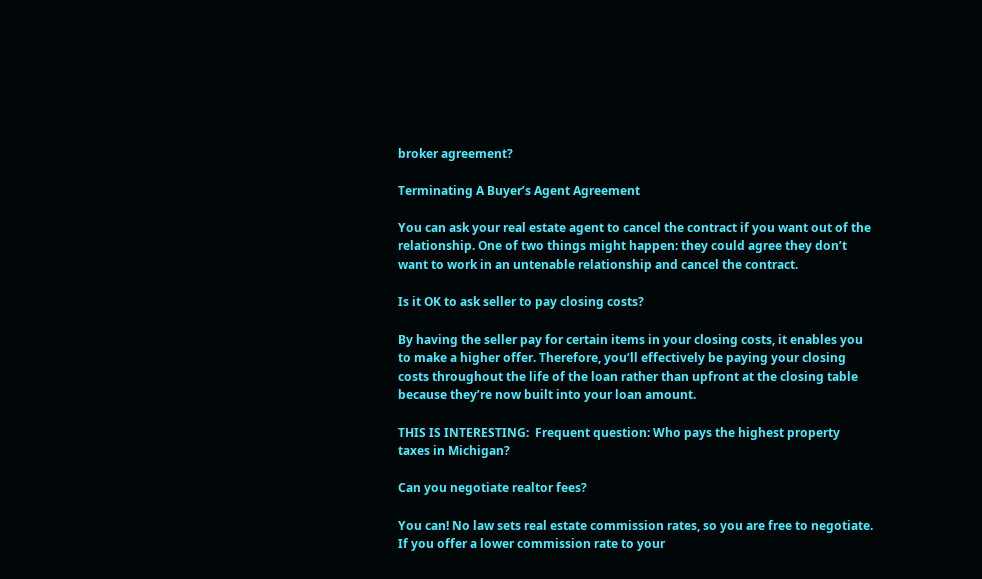broker agreement?

Terminating A Buyer’s Agent Agreement

You can ask your real estate agent to cancel the contract if you want out of the relationship. One of two things might happen: they could agree they don’t want to work in an untenable relationship and cancel the contract.

Is it OK to ask seller to pay closing costs?

By having the seller pay for certain items in your closing costs, it enables you to make a higher offer. Therefore, you’ll effectively be paying your closing costs throughout the life of the loan rather than upfront at the closing table because they’re now built into your loan amount.

THIS IS INTERESTING:  Frequent question: Who pays the highest property taxes in Michigan?

Can you negotiate realtor fees?

You can! No law sets real estate commission rates, so you are free to negotiate. If you offer a lower commission rate to your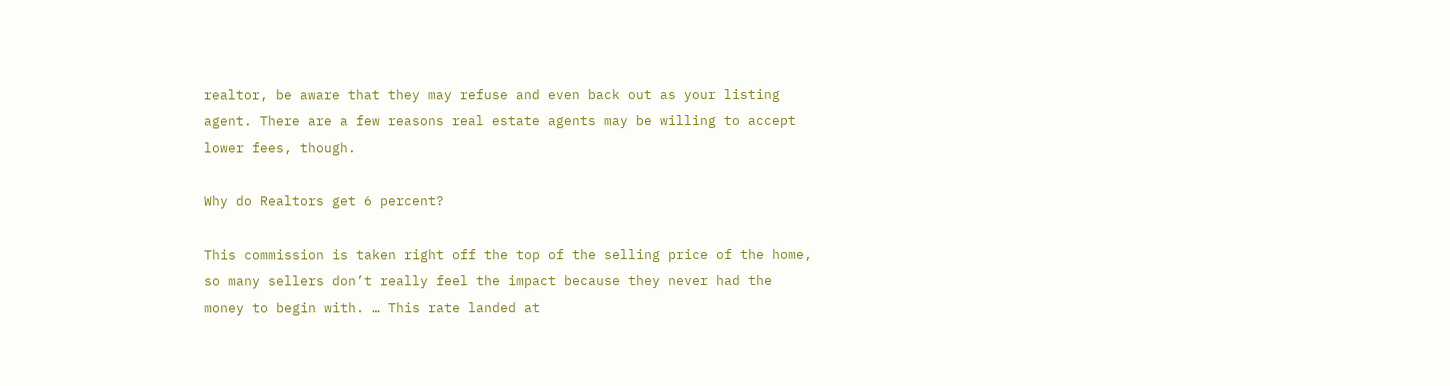realtor, be aware that they may refuse and even back out as your listing agent. There are a few reasons real estate agents may be willing to accept lower fees, though.

Why do Realtors get 6 percent?

This commission is taken right off the top of the selling price of the home, so many sellers don’t really feel the impact because they never had the money to begin with. … This rate landed at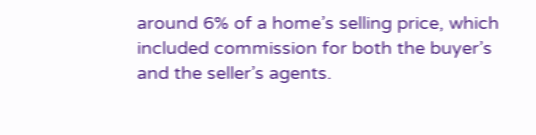around 6% of a home’s selling price, which included commission for both the buyer’s and the seller’s agents.